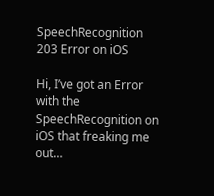SpeechRecognition 203 Error on iOS

Hi, I’ve got an Error with the SpeechRecognition on iOS that freaking me out…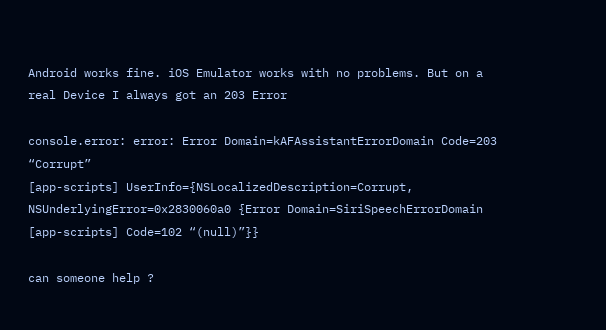Android works fine. iOS Emulator works with no problems. But on a real Device I always got an 203 Error

console.error: error: Error Domain=kAFAssistantErrorDomain Code=203 “Corrupt”
[app-scripts] UserInfo={NSLocalizedDescription=Corrupt, NSUnderlyingError=0x2830060a0 {Error Domain=SiriSpeechErrorDomain
[app-scripts] Code=102 “(null)”}}

can someone help ?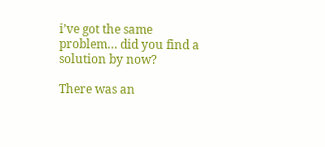i’ve got the same problem… did you find a solution by now?

There was an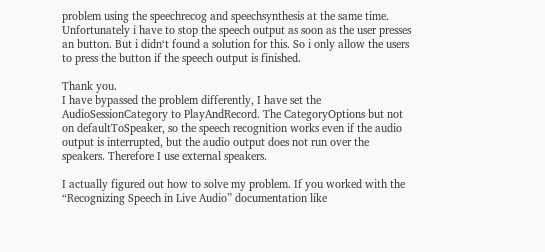problem using the speechrecog and speechsynthesis at the same time. Unfortunately i have to stop the speech output as soon as the user presses an button. But i didn‘t found a solution for this. So i only allow the users to press the button if the speech output is finished.

Thank you.
I have bypassed the problem differently, I have set the AudioSessionCategory to PlayAndRecord. The CategoryOptions but not on defaultToSpeaker, so the speech recognition works even if the audio output is interrupted, but the audio output does not run over the speakers. Therefore I use external speakers.

I actually figured out how to solve my problem. If you worked with the “Recognizing Speech in Live Audio” documentation like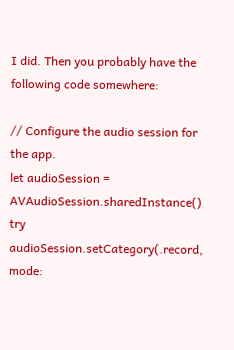I did. Then you probably have the following code somewhere:

// Configure the audio session for the app.
let audioSession = AVAudioSession.sharedInstance()
try audioSession.setCategory(.record, mode: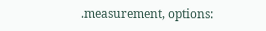.measurement, options: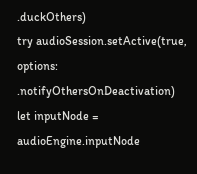.duckOthers)
try audioSession.setActive(true, options: .notifyOthersOnDeactivation)
let inputNode = audioEngine.inputNode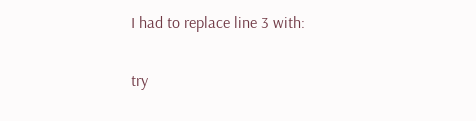I had to replace line 3 with:

try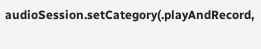audioSession.setCategory(.playAndRecord,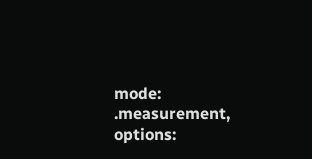mode: .measurement, options: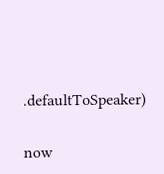.defaultToSpeaker)

now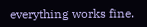everything works fine.